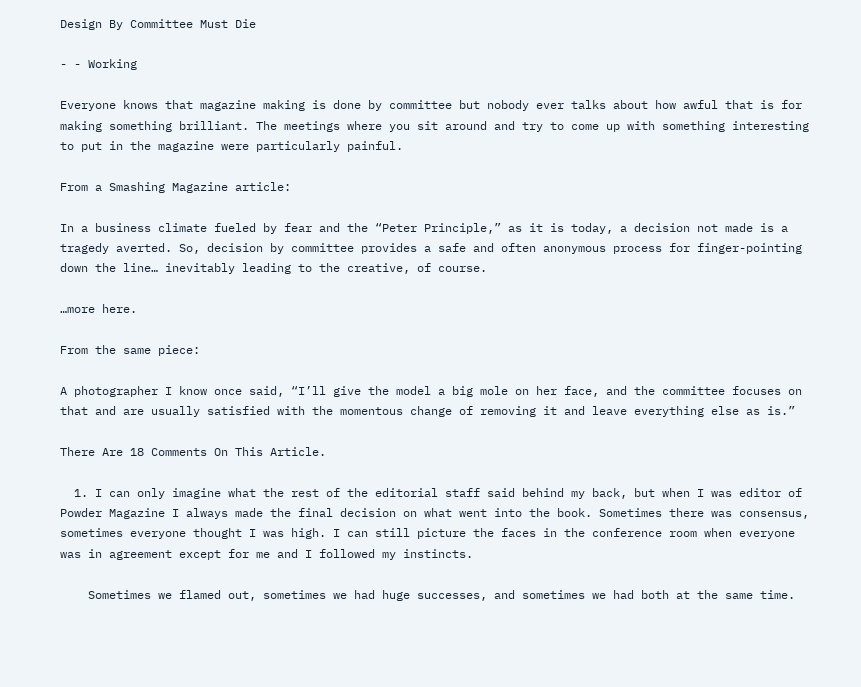Design By Committee Must Die

- - Working

Everyone knows that magazine making is done by committee but nobody ever talks about how awful that is for making something brilliant. The meetings where you sit around and try to come up with something interesting to put in the magazine were particularly painful.

From a Smashing Magazine article:

In a business climate fueled by fear and the “Peter Principle,” as it is today, a decision not made is a tragedy averted. So, decision by committee provides a safe and often anonymous process for finger-pointing down the line… inevitably leading to the creative, of course.

…more here.

From the same piece:

A photographer I know once said, “I’ll give the model a big mole on her face, and the committee focuses on that and are usually satisfied with the momentous change of removing it and leave everything else as is.”

There Are 18 Comments On This Article.

  1. I can only imagine what the rest of the editorial staff said behind my back, but when I was editor of Powder Magazine I always made the final decision on what went into the book. Sometimes there was consensus, sometimes everyone thought I was high. I can still picture the faces in the conference room when everyone was in agreement except for me and I followed my instincts.

    Sometimes we flamed out, sometimes we had huge successes, and sometimes we had both at the same time.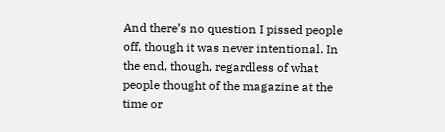And there’s no question I pissed people off, though it was never intentional. In the end, though, regardless of what people thought of the magazine at the time or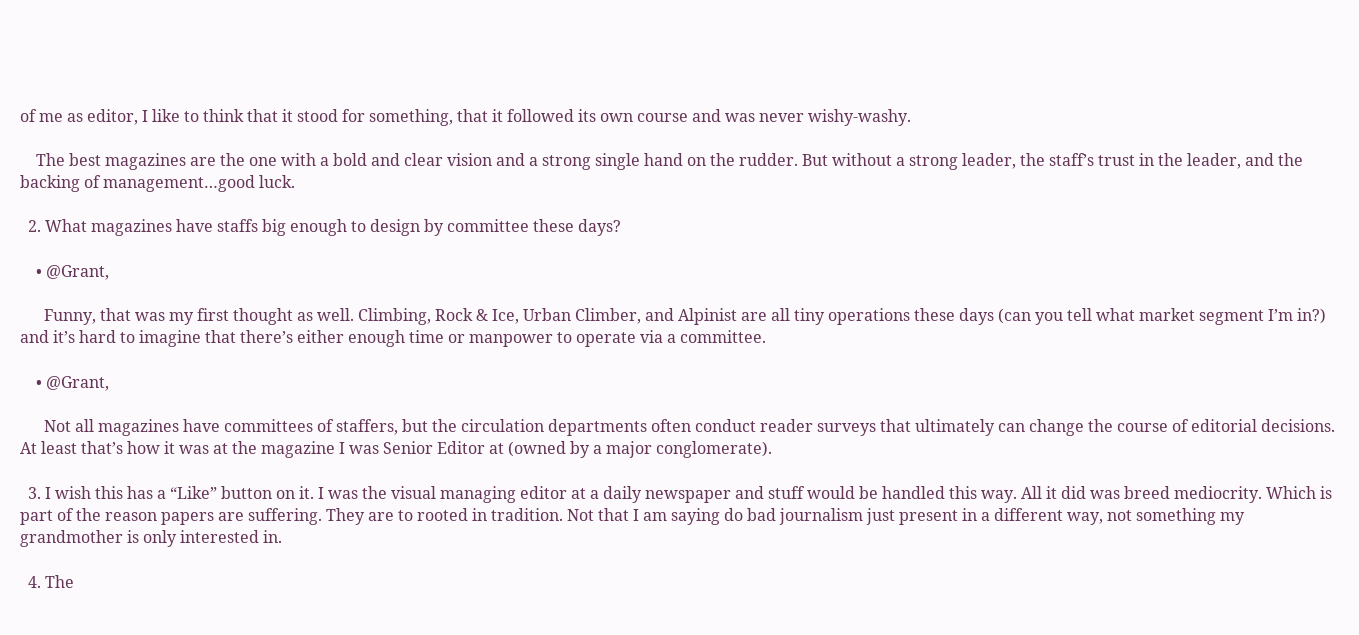of me as editor, I like to think that it stood for something, that it followed its own course and was never wishy-washy.

    The best magazines are the one with a bold and clear vision and a strong single hand on the rudder. But without a strong leader, the staff’s trust in the leader, and the backing of management…good luck.

  2. What magazines have staffs big enough to design by committee these days?

    • @Grant,

      Funny, that was my first thought as well. Climbing, Rock & Ice, Urban Climber, and Alpinist are all tiny operations these days (can you tell what market segment I’m in?) and it’s hard to imagine that there’s either enough time or manpower to operate via a committee.

    • @Grant,

      Not all magazines have committees of staffers, but the circulation departments often conduct reader surveys that ultimately can change the course of editorial decisions. At least that’s how it was at the magazine I was Senior Editor at (owned by a major conglomerate).

  3. I wish this has a “Like” button on it. I was the visual managing editor at a daily newspaper and stuff would be handled this way. All it did was breed mediocrity. Which is part of the reason papers are suffering. They are to rooted in tradition. Not that I am saying do bad journalism just present in a different way, not something my grandmother is only interested in.

  4. The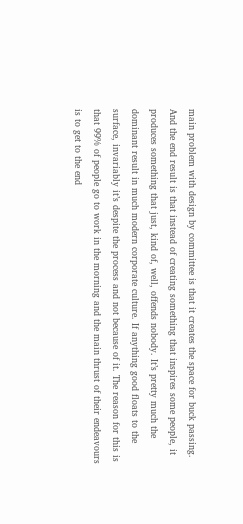main problem with design by committee is that it creates the space for buck passing. And the end result is that instead of creating something that inspires some people, it produces something that just, kind of, well, offends nobody. It’s pretty much the dominant result in much modern corporate culture. If anything good floats to the surface, invariably it’s despite the process and not because of it. The reason for this is that 99% of people go to work in the morning and the main thrust of their endeavours is to get to the end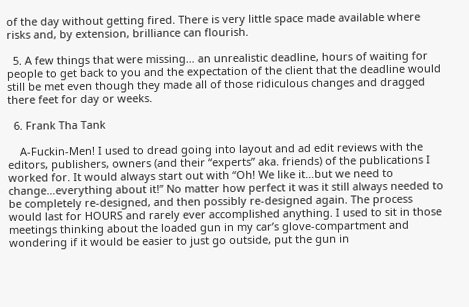of the day without getting fired. There is very little space made available where risks and, by extension, brilliance can flourish.

  5. A few things that were missing… an unrealistic deadline, hours of waiting for people to get back to you and the expectation of the client that the deadline would still be met even though they made all of those ridiculous changes and dragged there feet for day or weeks.

  6. Frank Tha Tank

    A-Fuckin-Men! I used to dread going into layout and ad edit reviews with the editors, publishers, owners (and their “experts” aka. friends) of the publications I worked for. It would always start out with “Oh! We like it…but we need to change…everything about it!” No matter how perfect it was it still always needed to be completely re-designed, and then possibly re-designed again. The process would last for HOURS and rarely ever accomplished anything. I used to sit in those meetings thinking about the loaded gun in my car’s glove-compartment and wondering if it would be easier to just go outside, put the gun in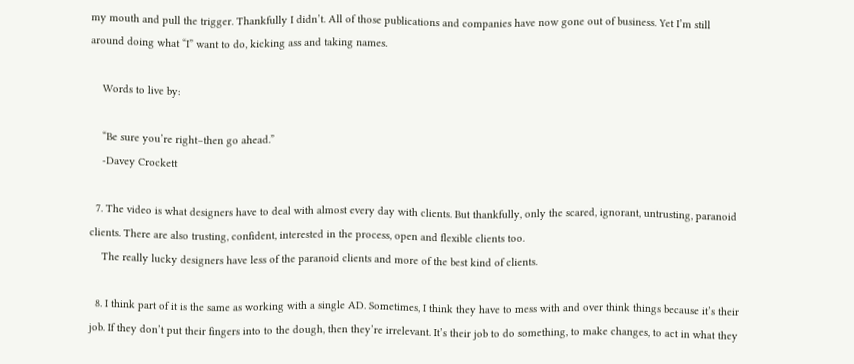my mouth and pull the trigger. Thankfully I didn’t. All of those publications and companies have now gone out of business. Yet I’m still around doing what “I” want to do, kicking ass and taking names.

    Words to live by:

    “Be sure you’re right–then go ahead.”
    -Davey Crockett

  7. The video is what designers have to deal with almost every day with clients. But thankfully, only the scared, ignorant, untrusting, paranoid clients. There are also trusting, confident, interested in the process, open and flexible clients too.
    The really lucky designers have less of the paranoid clients and more of the best kind of clients.

  8. I think part of it is the same as working with a single AD. Sometimes, I think they have to mess with and over think things because it’s their job. If they don’t put their fingers into to the dough, then they’re irrelevant. It’s their job to do something, to make changes, to act in what they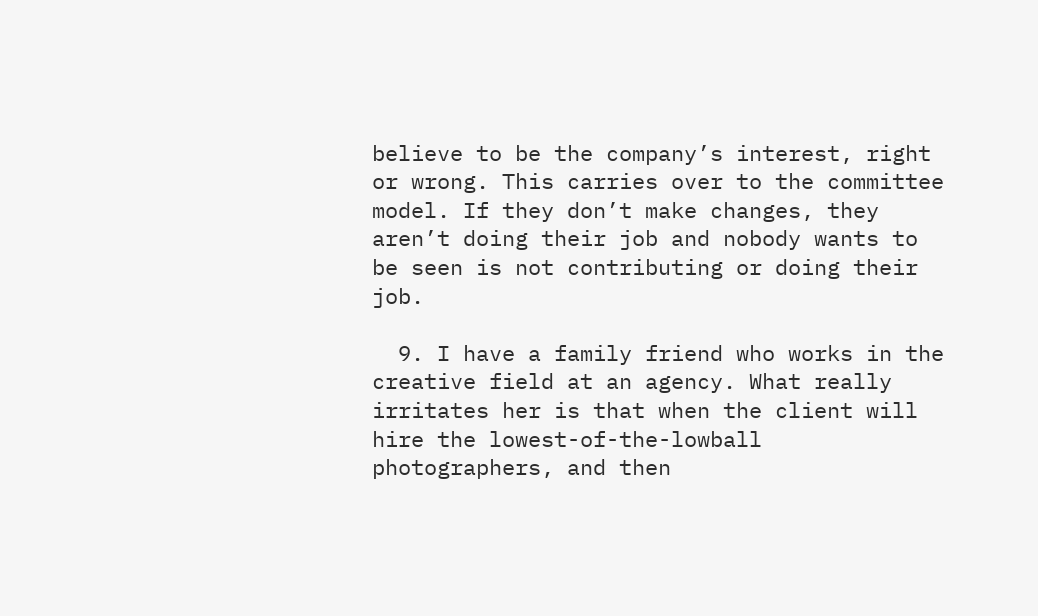believe to be the company’s interest, right or wrong. This carries over to the committee model. If they don’t make changes, they aren’t doing their job and nobody wants to be seen is not contributing or doing their job.

  9. I have a family friend who works in the creative field at an agency. What really irritates her is that when the client will hire the lowest-of-the-lowball photographers, and then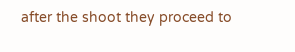after the shoot they proceed to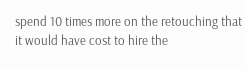spend 10 times more on the retouching that it would have cost to hire the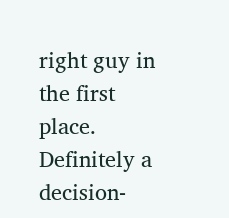right guy in the first place. Definitely a decision-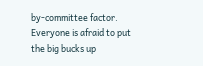by-committee factor. Everyone is afraid to put the big bucks up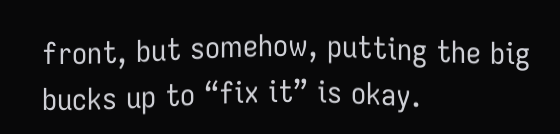front, but somehow, putting the big bucks up to “fix it” is okay.